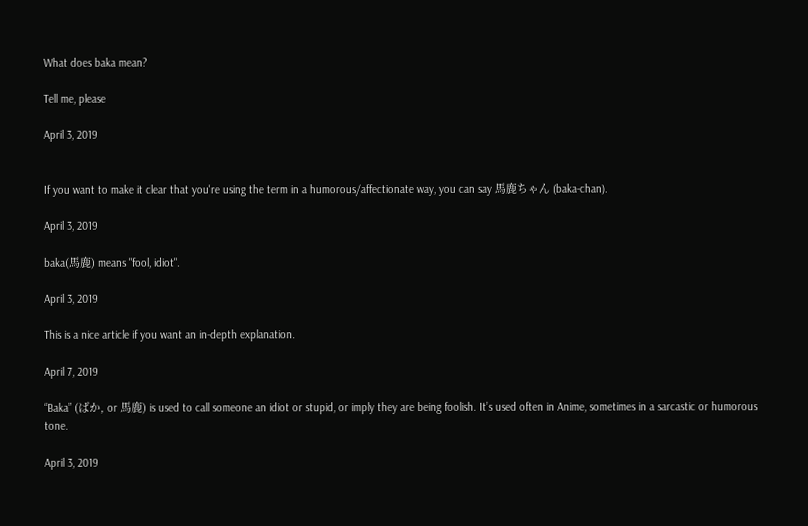What does baka mean?

Tell me, please

April 3, 2019


If you want to make it clear that you're using the term in a humorous/affectionate way, you can say 馬鹿ちゃん (baka-chan).

April 3, 2019

baka(馬鹿) means "fool, idiot".

April 3, 2019

This is a nice article if you want an in-depth explanation.

April 7, 2019

“Baka” (ばか, or 馬鹿) is used to call someone an idiot or stupid, or imply they are being foolish. It’s used often in Anime, sometimes in a sarcastic or humorous tone.

April 3, 2019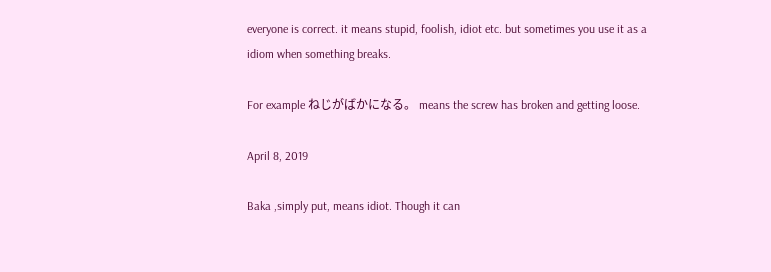everyone is correct. it means stupid, foolish, idiot etc. but sometimes you use it as a idiom when something breaks.

For example ねじがばかになる。 means the screw has broken and getting loose.

April 8, 2019

Baka ,simply put, means idiot. Though it can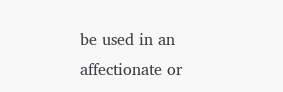be used in an affectionate or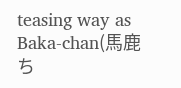teasing way as Baka-chan(馬鹿ち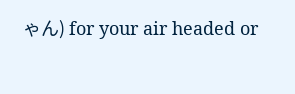ゃん) for your air headed or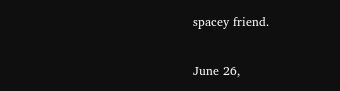spacey friend.

June 26,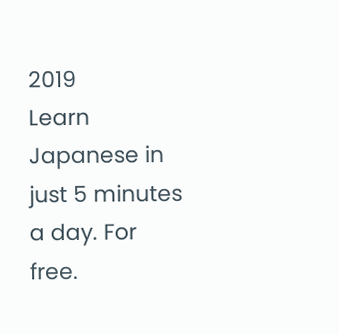2019
Learn Japanese in just 5 minutes a day. For free.